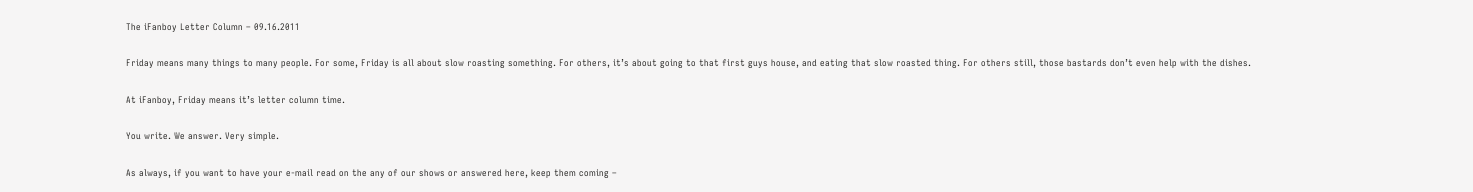The iFanboy Letter Column – 09.16.2011

Friday means many things to many people. For some, Friday is all about slow roasting something. For others, it’s about going to that first guys house, and eating that slow roasted thing. For others still, those bastards don’t even help with the dishes.

At iFanboy, Friday means it’s letter column time.

You write. We answer. Very simple.

As always, if you want to have your e-mail read on the any of our shows or answered here, keep them coming –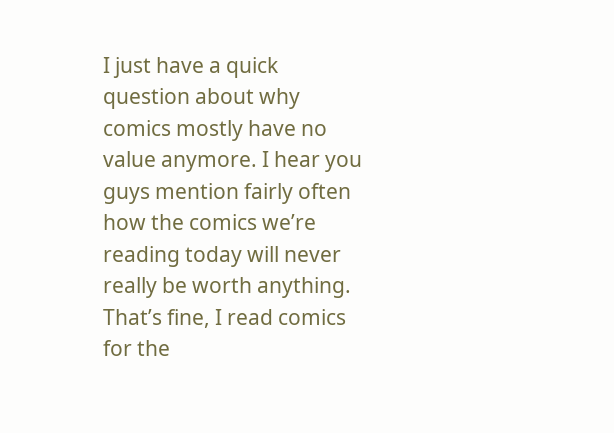I just have a quick question about why comics mostly have no value anymore. I hear you guys mention fairly often how the comics we’re reading today will never really be worth anything. That’s fine, I read comics for the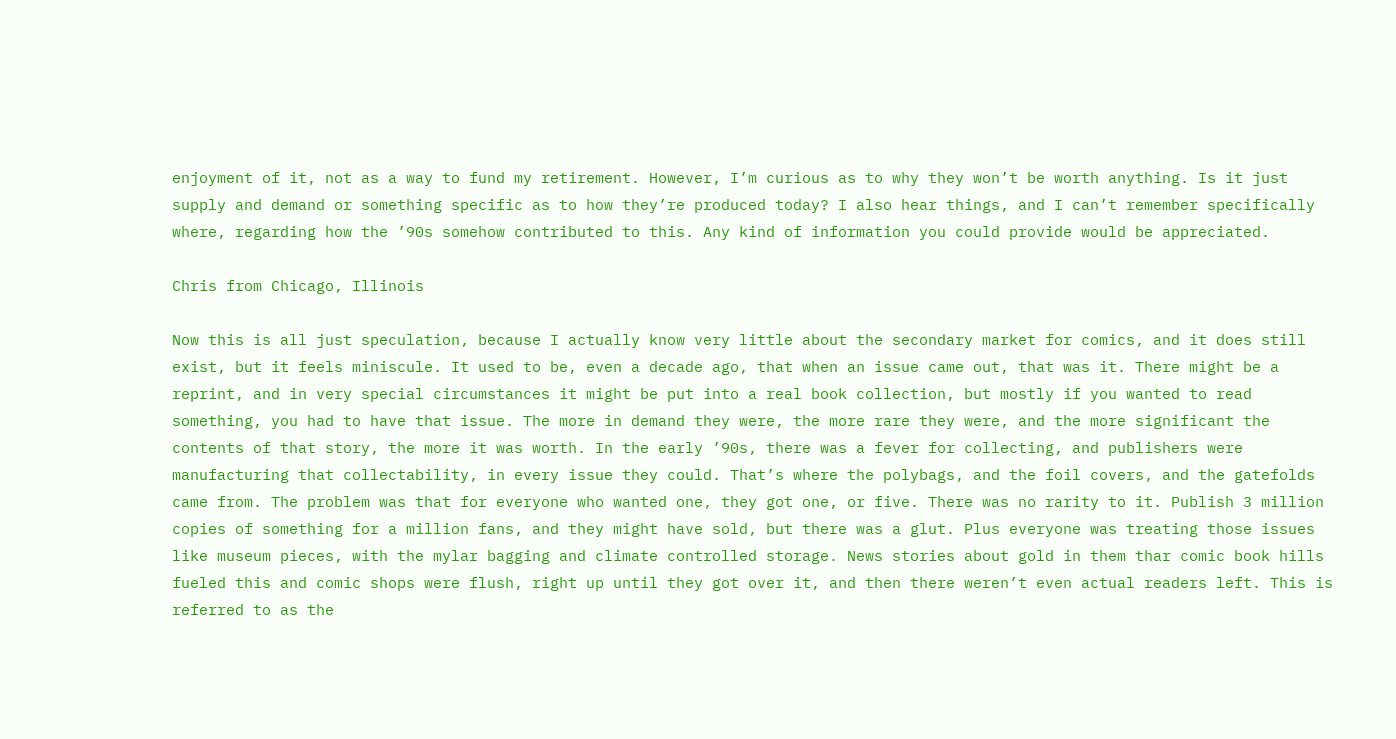enjoyment of it, not as a way to fund my retirement. However, I’m curious as to why they won’t be worth anything. Is it just supply and demand or something specific as to how they’re produced today? I also hear things, and I can’t remember specifically where, regarding how the ’90s somehow contributed to this. Any kind of information you could provide would be appreciated.

Chris from Chicago, Illinois

Now this is all just speculation, because I actually know very little about the secondary market for comics, and it does still exist, but it feels miniscule. It used to be, even a decade ago, that when an issue came out, that was it. There might be a reprint, and in very special circumstances it might be put into a real book collection, but mostly if you wanted to read something, you had to have that issue. The more in demand they were, the more rare they were, and the more significant the contents of that story, the more it was worth. In the early ’90s, there was a fever for collecting, and publishers were manufacturing that collectability, in every issue they could. That’s where the polybags, and the foil covers, and the gatefolds came from. The problem was that for everyone who wanted one, they got one, or five. There was no rarity to it. Publish 3 million copies of something for a million fans, and they might have sold, but there was a glut. Plus everyone was treating those issues like museum pieces, with the mylar bagging and climate controlled storage. News stories about gold in them thar comic book hills fueled this and comic shops were flush, right up until they got over it, and then there weren’t even actual readers left. This is referred to as the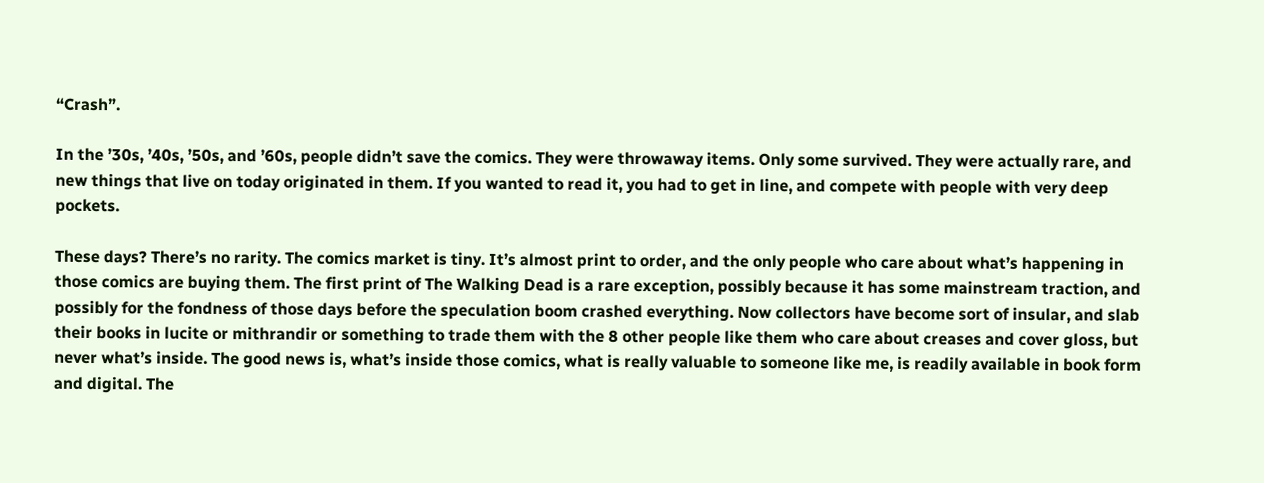“Crash”.

In the ’30s, ’40s, ’50s, and ’60s, people didn’t save the comics. They were throwaway items. Only some survived. They were actually rare, and new things that live on today originated in them. If you wanted to read it, you had to get in line, and compete with people with very deep pockets.

These days? There’s no rarity. The comics market is tiny. It’s almost print to order, and the only people who care about what’s happening in those comics are buying them. The first print of The Walking Dead is a rare exception, possibly because it has some mainstream traction, and possibly for the fondness of those days before the speculation boom crashed everything. Now collectors have become sort of insular, and slab their books in lucite or mithrandir or something to trade them with the 8 other people like them who care about creases and cover gloss, but never what’s inside. The good news is, what’s inside those comics, what is really valuable to someone like me, is readily available in book form and digital. The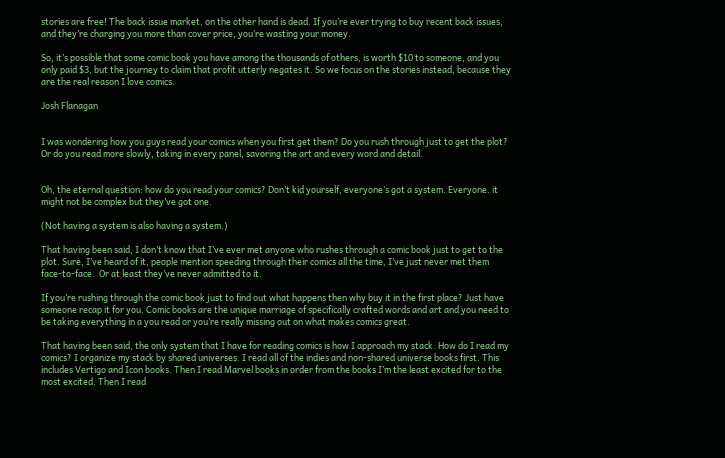stories are free! The back issue market, on the other hand is dead. If you’re ever trying to buy recent back issues, and they’re charging you more than cover price, you’re wasting your money.

So, it’s possible that some comic book you have among the thousands of others, is worth $10 to someone, and you only paid $3, but the journey to claim that profit utterly negates it. So we focus on the stories instead, because they are the real reason I love comics.

Josh Flanagan


I was wondering how you guys read your comics when you first get them? Do you rush through just to get the plot? Or do you read more slowly, taking in every panel, savoring the art and every word and detail.


Oh, the eternal question: how do you read your comics? Don’t kid yourself, everyone’s got a system. Everyone. it might not be complex but they’ve got one.

(Not having a system is also having a system.)

That having been said, I don’t know that I’ve ever met anyone who rushes through a comic book just to get to the plot. Sure, I’ve heard of it, people mention speeding through their comics all the time, I’ve just never met them face-to-face.  Or at least they’ve never admitted to it.

If you’re rushing through the comic book just to find out what happens then why buy it in the first place? Just have someone recap it for you. Comic books are the unique marriage of specifically crafted words and art and you need to be taking everything in a you read or you’re really missing out on what makes comics great.

That having been said, the only system that I have for reading comics is how I approach my stack. How do I read my comics? I organize my stack by shared universes. I read all of the indies and non-shared universe books first. This includes Vertigo and Icon books. Then I read Marvel books in order from the books I’m the least excited for to the most excited. Then I read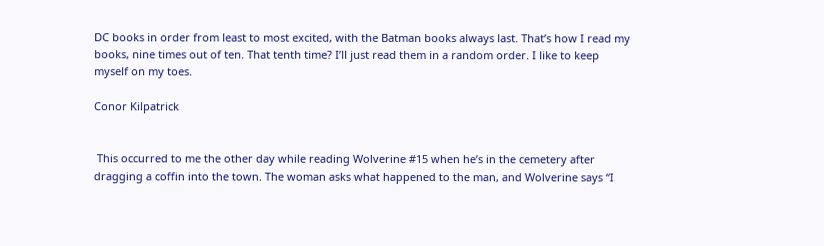DC books in order from least to most excited, with the Batman books always last. That’s how I read my books, nine times out of ten. That tenth time? I’ll just read them in a random order. I like to keep myself on my toes.

Conor Kilpatrick


 This occurred to me the other day while reading Wolverine #15 when he’s in the cemetery after dragging a coffin into the town. The woman asks what happened to the man, and Wolverine says “I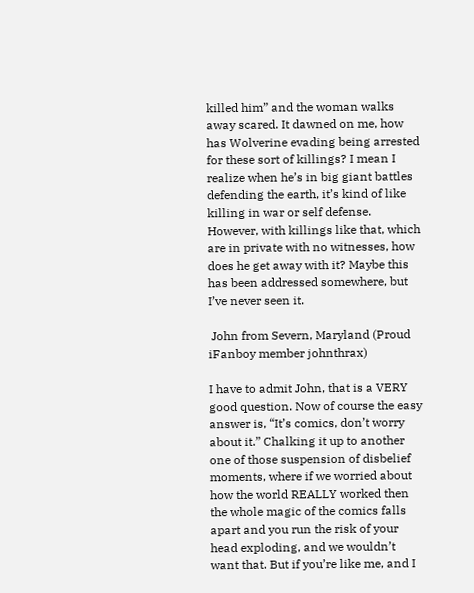killed him” and the woman walks away scared. It dawned on me, how has Wolverine evading being arrested for these sort of killings? I mean I realize when he’s in big giant battles defending the earth, it’s kind of like killing in war or self defense. However, with killings like that, which are in private with no witnesses, how does he get away with it? Maybe this has been addressed somewhere, but I’ve never seen it.

 John from Severn, Maryland (Proud iFanboy member johnthrax)

I have to admit John, that is a VERY good question. Now of course the easy answer is, “It’s comics, don’t worry about it.” Chalking it up to another one of those suspension of disbelief moments, where if we worried about how the world REALLY worked then the whole magic of the comics falls apart and you run the risk of your head exploding, and we wouldn’t want that. But if you’re like me, and I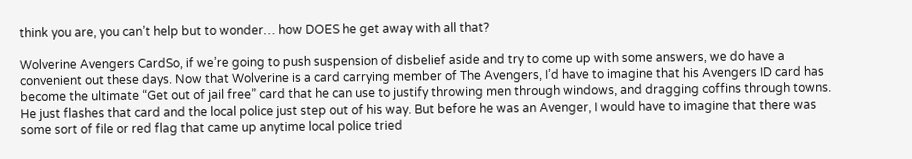think you are, you can’t help but to wonder… how DOES he get away with all that?

Wolverine Avengers CardSo, if we’re going to push suspension of disbelief aside and try to come up with some answers, we do have a convenient out these days. Now that Wolverine is a card carrying member of The Avengers, I’d have to imagine that his Avengers ID card has become the ultimate “Get out of jail free” card that he can use to justify throwing men through windows, and dragging coffins through towns. He just flashes that card and the local police just step out of his way. But before he was an Avenger, I would have to imagine that there was some sort of file or red flag that came up anytime local police tried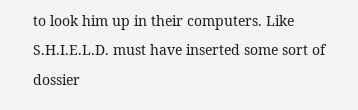to look him up in their computers. Like S.H.I.E.L.D. must have inserted some sort of dossier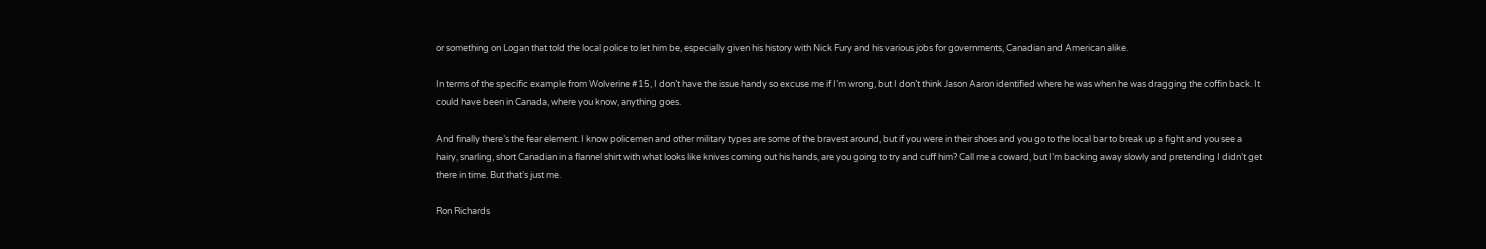or something on Logan that told the local police to let him be, especially given his history with Nick Fury and his various jobs for governments, Canadian and American alike.

In terms of the specific example from Wolverine #15, I don’t have the issue handy so excuse me if I’m wrong, but I don’t think Jason Aaron identified where he was when he was dragging the coffin back. It could have been in Canada, where you know, anything goes.

And finally there’s the fear element. I know policemen and other military types are some of the bravest around, but if you were in their shoes and you go to the local bar to break up a fight and you see a hairy, snarling, short Canadian in a flannel shirt with what looks like knives coming out his hands, are you going to try and cuff him? Call me a coward, but I’m backing away slowly and pretending I didn’t get there in time. But that’s just me.

Ron Richards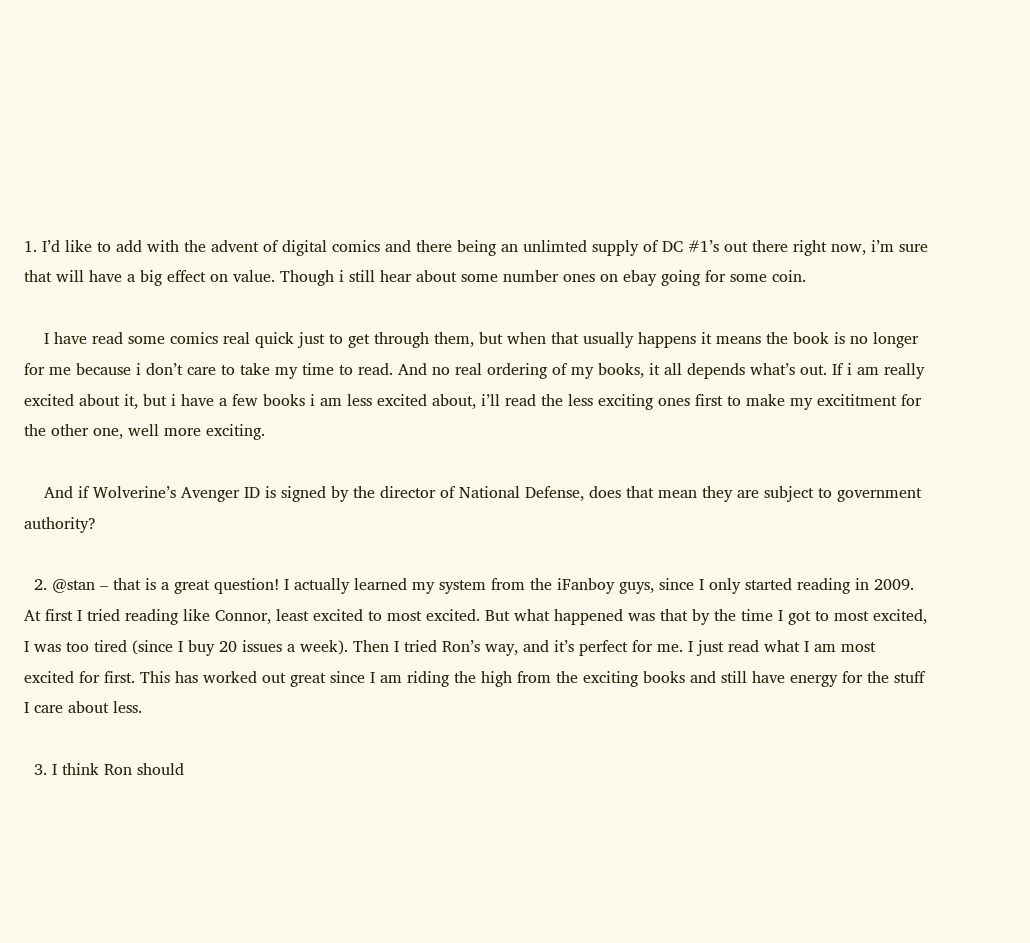1. I’d like to add with the advent of digital comics and there being an unlimted supply of DC #1’s out there right now, i’m sure that will have a big effect on value. Though i still hear about some number ones on ebay going for some coin.

    I have read some comics real quick just to get through them, but when that usually happens it means the book is no longer for me because i don’t care to take my time to read. And no real ordering of my books, it all depends what’s out. If i am really excited about it, but i have a few books i am less excited about, i’ll read the less exciting ones first to make my excititment for the other one, well more exciting.

    And if Wolverine’s Avenger ID is signed by the director of National Defense, does that mean they are subject to government authority?

  2. @stan – that is a great question! I actually learned my system from the iFanboy guys, since I only started reading in 2009. At first I tried reading like Connor, least excited to most excited. But what happened was that by the time I got to most excited, I was too tired (since I buy 20 issues a week). Then I tried Ron’s way, and it’s perfect for me. I just read what I am most excited for first. This has worked out great since I am riding the high from the exciting books and still have energy for the stuff I care about less.

  3. I think Ron should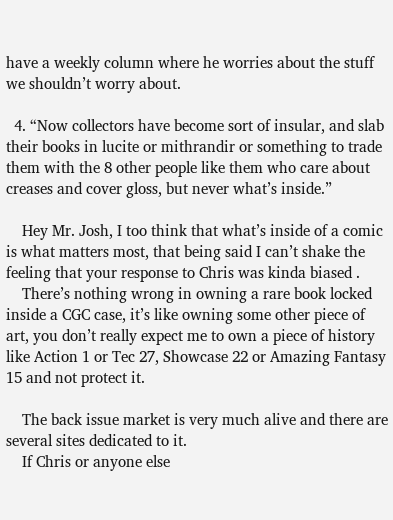have a weekly column where he worries about the stuff we shouldn’t worry about.

  4. “Now collectors have become sort of insular, and slab their books in lucite or mithrandir or something to trade them with the 8 other people like them who care about creases and cover gloss, but never what’s inside.”

    Hey Mr. Josh, I too think that what’s inside of a comic is what matters most, that being said I can’t shake the feeling that your response to Chris was kinda biased .
    There’s nothing wrong in owning a rare book locked inside a CGC case, it’s like owning some other piece of art, you don’t really expect me to own a piece of history like Action 1 or Tec 27, Showcase 22 or Amazing Fantasy 15 and not protect it.

    The back issue market is very much alive and there are several sites dedicated to it.
    If Chris or anyone else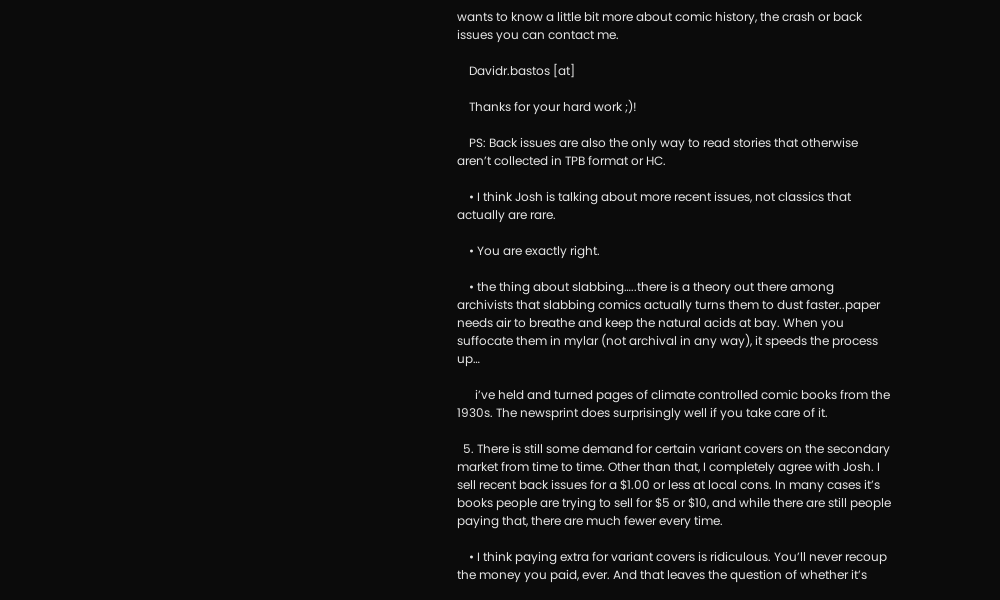wants to know a little bit more about comic history, the crash or back issues you can contact me.

    Davidr.bastos [at]

    Thanks for your hard work ;)!

    PS: Back issues are also the only way to read stories that otherwise aren’t collected in TPB format or HC.

    • I think Josh is talking about more recent issues, not classics that actually are rare.

    • You are exactly right.

    • the thing about slabbing…..there is a theory out there among archivists that slabbing comics actually turns them to dust faster..paper needs air to breathe and keep the natural acids at bay. When you suffocate them in mylar (not archival in any way), it speeds the process up…

      i’ve held and turned pages of climate controlled comic books from the 1930s. The newsprint does surprisingly well if you take care of it.

  5. There is still some demand for certain variant covers on the secondary market from time to time. Other than that, I completely agree with Josh. I sell recent back issues for a $1.00 or less at local cons. In many cases it’s books people are trying to sell for $5 or $10, and while there are still people paying that, there are much fewer every time.

    • I think paying extra for variant covers is ridiculous. You’ll never recoup the money you paid, ever. And that leaves the question of whether it’s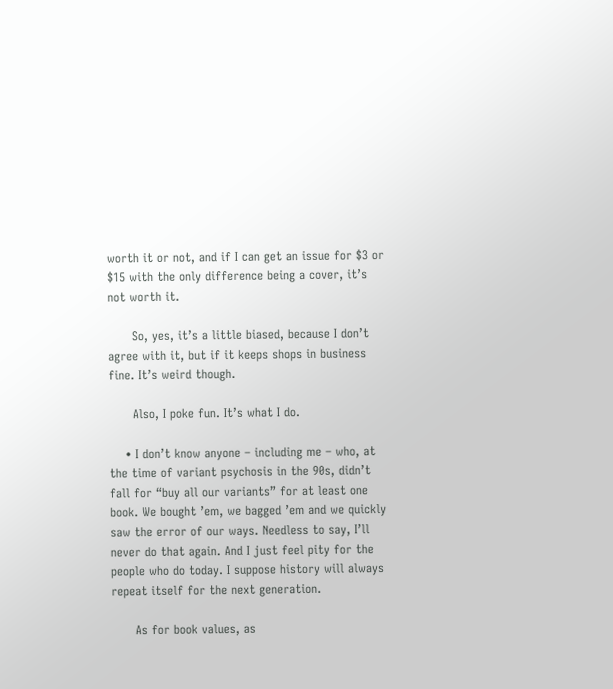worth it or not, and if I can get an issue for $3 or $15 with the only difference being a cover, it’s not worth it.

      So, yes, it’s a little biased, because I don’t agree with it, but if it keeps shops in business fine. It’s weird though.

      Also, I poke fun. It’s what I do.

    • I don’t know anyone – including me – who, at the time of variant psychosis in the 90s, didn’t fall for “buy all our variants” for at least one book. We bought ’em, we bagged ’em and we quickly saw the error of our ways. Needless to say, I’ll never do that again. And I just feel pity for the people who do today. I suppose history will always repeat itself for the next generation.

      As for book values, as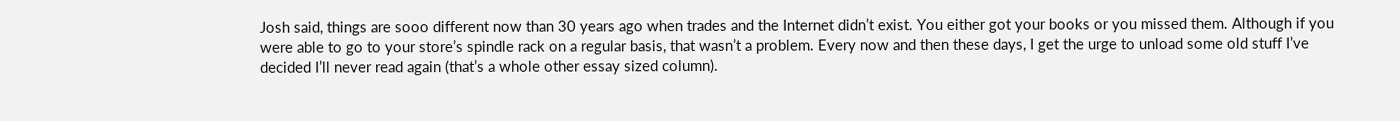Josh said, things are sooo different now than 30 years ago when trades and the Internet didn’t exist. You either got your books or you missed them. Although if you were able to go to your store’s spindle rack on a regular basis, that wasn’t a problem. Every now and then these days, I get the urge to unload some old stuff I’ve decided I’ll never read again (that’s a whole other essay sized column).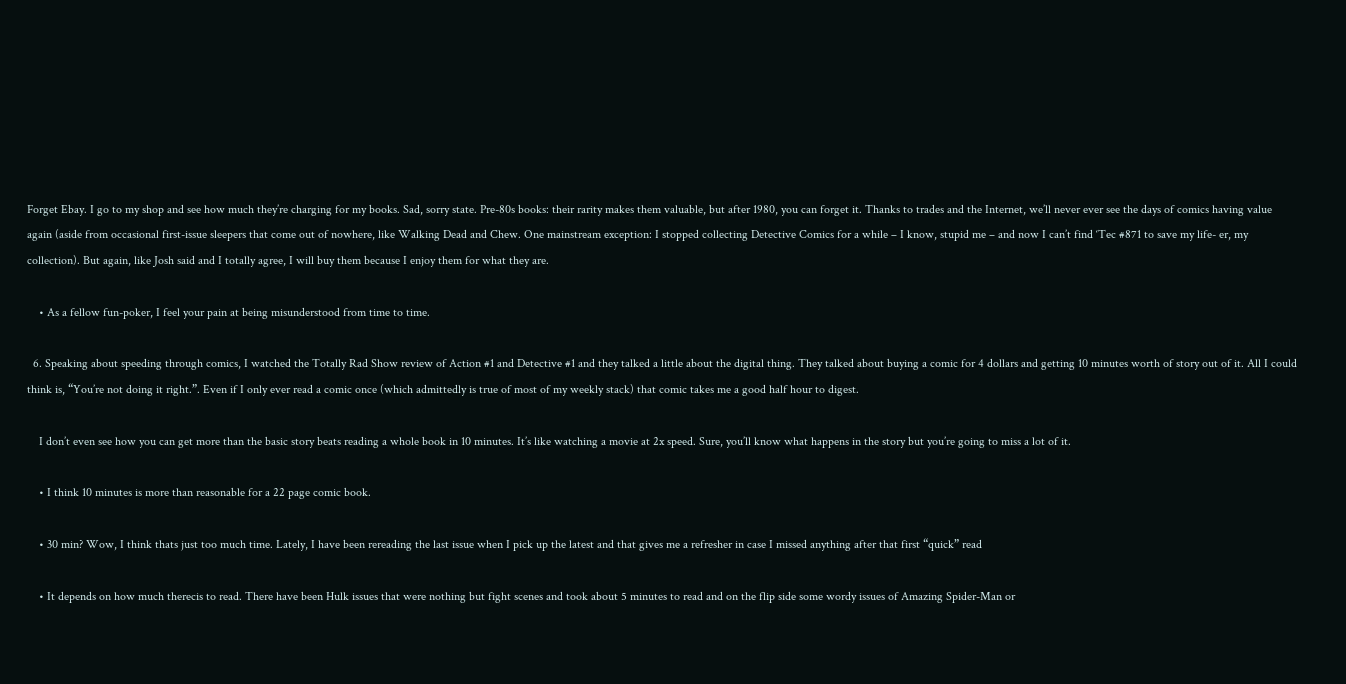Forget Ebay. I go to my shop and see how much they’re charging for my books. Sad, sorry state. Pre-80s books: their rarity makes them valuable, but after 1980, you can forget it. Thanks to trades and the Internet, we’ll never ever see the days of comics having value again (aside from occasional first-issue sleepers that come out of nowhere, like Walking Dead and Chew. One mainstream exception: I stopped collecting Detective Comics for a while – I know, stupid me – and now I can’t find ‘Tec #871 to save my life- er, my collection). But again, like Josh said and I totally agree, I will buy them because I enjoy them for what they are.

    • As a fellow fun-poker, I feel your pain at being misunderstood from time to time.

  6. Speaking about speeding through comics, I watched the Totally Rad Show review of Action #1 and Detective #1 and they talked a little about the digital thing. They talked about buying a comic for 4 dollars and getting 10 minutes worth of story out of it. All I could think is, “You’re not doing it right.”. Even if I only ever read a comic once (which admittedly is true of most of my weekly stack) that comic takes me a good half hour to digest.

    I don’t even see how you can get more than the basic story beats reading a whole book in 10 minutes. It’s like watching a movie at 2x speed. Sure, you’ll know what happens in the story but you’re going to miss a lot of it.

    • I think 10 minutes is more than reasonable for a 22 page comic book.

    • 30 min? Wow, I think thats just too much time. Lately, I have been rereading the last issue when I pick up the latest and that gives me a refresher in case I missed anything after that first “quick” read

    • It depends on how much therecis to read. There have been Hulk issues that were nothing but fight scenes and took about 5 minutes to read and on the flip side some wordy issues of Amazing Spider-Man or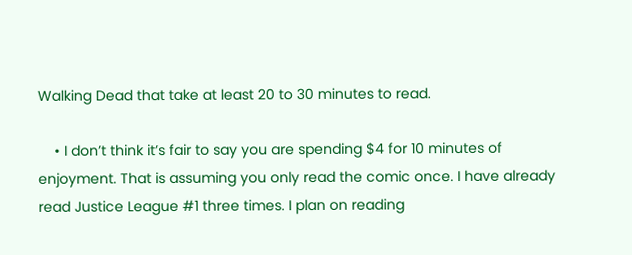Walking Dead that take at least 20 to 30 minutes to read.

    • I don’t think it’s fair to say you are spending $4 for 10 minutes of enjoyment. That is assuming you only read the comic once. I have already read Justice League #1 three times. I plan on reading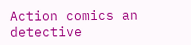Action comics an detective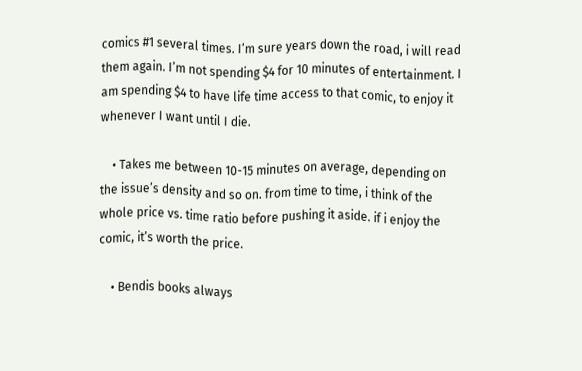comics #1 several times. I’m sure years down the road, i will read them again. I’m not spending $4 for 10 minutes of entertainment. I am spending $4 to have life time access to that comic, to enjoy it whenever I want until I die.

    • Takes me between 10-15 minutes on average, depending on the issue’s density and so on. from time to time, i think of the whole price vs. time ratio before pushing it aside. if i enjoy the comic, it’s worth the price.

    • Bendis books always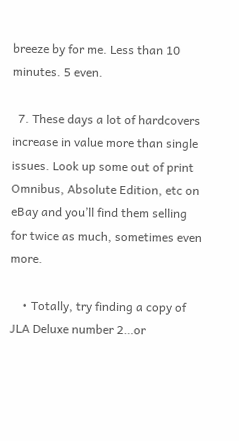breeze by for me. Less than 10 minutes. 5 even.

  7. These days a lot of hardcovers increase in value more than single issues. Look up some out of print Omnibus, Absolute Edition, etc on eBay and you’ll find them selling for twice as much, sometimes even more.

    • Totally, try finding a copy of JLA Deluxe number 2…or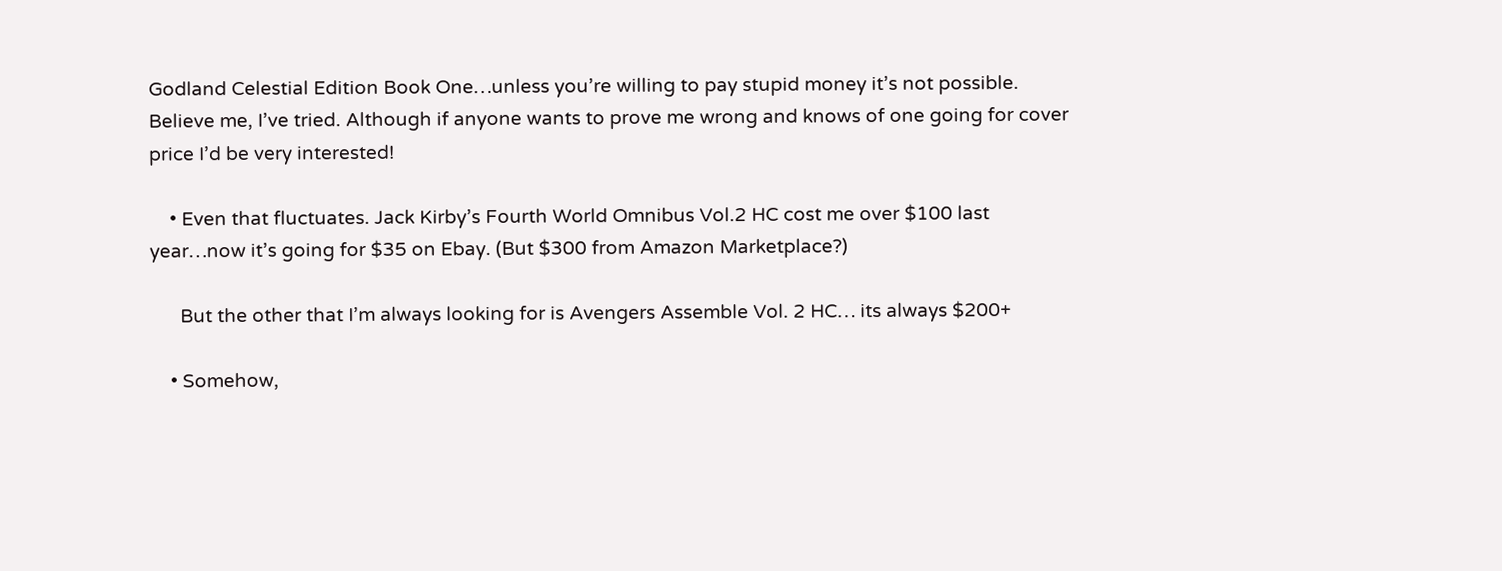Godland Celestial Edition Book One…unless you’re willing to pay stupid money it’s not possible. Believe me, I’ve tried. Although if anyone wants to prove me wrong and knows of one going for cover price I’d be very interested!

    • Even that fluctuates. Jack Kirby’s Fourth World Omnibus Vol.2 HC cost me over $100 last year…now it’s going for $35 on Ebay. (But $300 from Amazon Marketplace?)

      But the other that I’m always looking for is Avengers Assemble Vol. 2 HC… its always $200+

    • Somehow,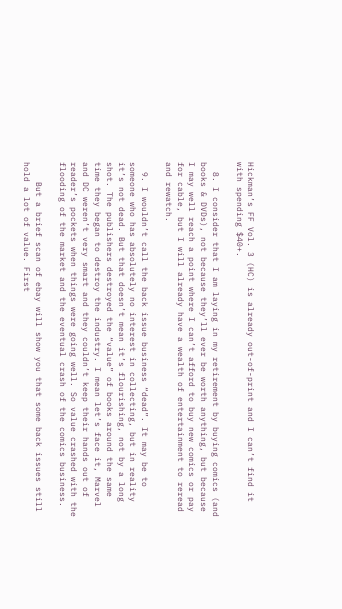Hickman’s FF Vol. 3 (HC) is already out-of-print and I can’t find it with spending $40+.

  8. I consider that I am laying in my retirement by buying comics (and books & DVDs), not because they’ll ever be worth anything, but because I may well reach a point where I can’t afford to buy new comics or pay for cable, but I will already have a wealth of entertainment to reread and rewatch.

  9. I wouldn’t call the back issue business “dead”. It may be to someone who has absolutely no interest in collecting, but in reality it’s not dead. But that doesn’t mean it’s flourishing, not by a long shot. The publishers destroyed the “value” of books around the same time they began to destroy the industry. I mean let’s face it, Marvel and DC weren’t very smart and they couldn’t keep their hands out of reader’s pockets when things were going well. So value crashed with the flooding of the market and the eventual crash of the comics business.

    But a brief scan of ebay will show you that some back issues still hold a lot of value. First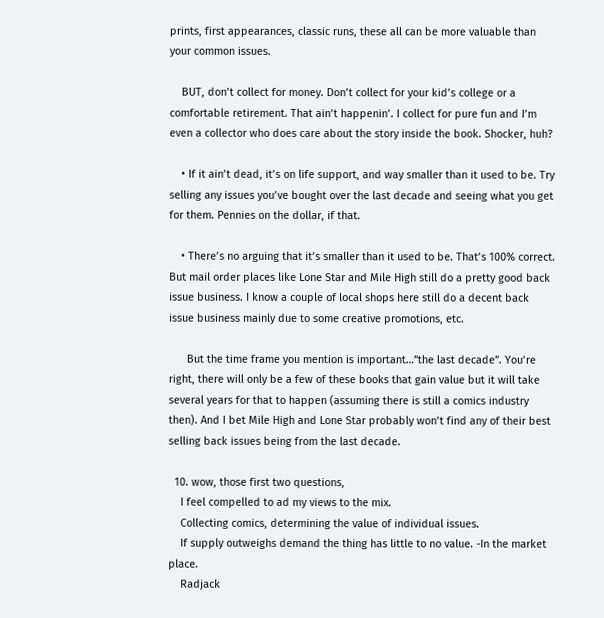prints, first appearances, classic runs, these all can be more valuable than your common issues.

    BUT, don’t collect for money. Don’t collect for your kid’s college or a comfortable retirement. That ain’t happenin’. I collect for pure fun and I’m even a collector who does care about the story inside the book. Shocker, huh?

    • If it ain’t dead, it’s on life support, and way smaller than it used to be. Try selling any issues you’ve bought over the last decade and seeing what you get for them. Pennies on the dollar, if that.

    • There’s no arguing that it’s smaller than it used to be. That’s 100% correct. But mail order places like Lone Star and Mile High still do a pretty good back issue business. I know a couple of local shops here still do a decent back issue business mainly due to some creative promotions, etc.

      But the time frame you mention is important…”the last decade”. You’re right, there will only be a few of these books that gain value but it will take several years for that to happen (assuming there is still a comics industry then). And I bet Mile High and Lone Star probably won’t find any of their best selling back issues being from the last decade.

  10. wow, those first two questions,
    I feel compelled to ad my views to the mix.
    Collecting comics, determining the value of individual issues.
    If supply outweighs demand the thing has little to no value. -In the market place.
    Radjack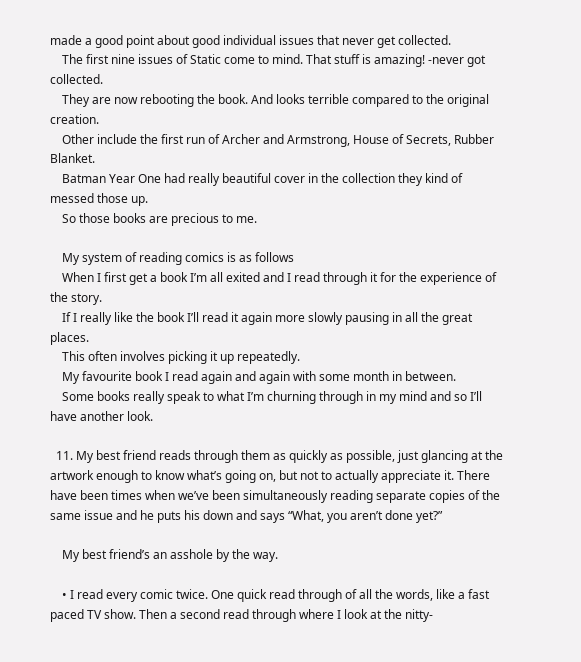made a good point about good individual issues that never get collected.
    The first nine issues of Static come to mind. That stuff is amazing! -never got collected.
    They are now rebooting the book. And looks terrible compared to the original creation.
    Other include the first run of Archer and Armstrong, House of Secrets, Rubber Blanket.
    Batman Year One had really beautiful cover in the collection they kind of messed those up.
    So those books are precious to me.

    My system of reading comics is as follows
    When I first get a book I’m all exited and I read through it for the experience of the story.
    If I really like the book I’ll read it again more slowly pausing in all the great places.
    This often involves picking it up repeatedly.
    My favourite book I read again and again with some month in between.
    Some books really speak to what I’m churning through in my mind and so I’ll have another look.

  11. My best friend reads through them as quickly as possible, just glancing at the artwork enough to know what’s going on, but not to actually appreciate it. There have been times when we’ve been simultaneously reading separate copies of the same issue and he puts his down and says “What, you aren’t done yet?”

    My best friend’s an asshole by the way.

    • I read every comic twice. One quick read through of all the words, like a fast paced TV show. Then a second read through where I look at the nitty-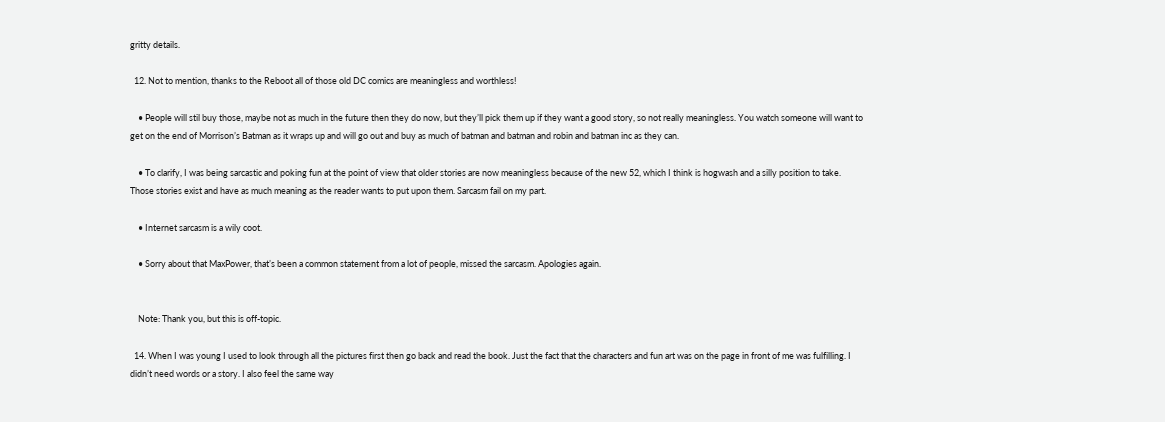gritty details.

  12. Not to mention, thanks to the Reboot all of those old DC comics are meaningless and worthless!

    • People will stil buy those, maybe not as much in the future then they do now, but they’ll pick them up if they want a good story, so not really meaningless. You watch someone will want to get on the end of Morrison’s Batman as it wraps up and will go out and buy as much of batman and batman and robin and batman inc as they can.

    • To clarify, I was being sarcastic and poking fun at the point of view that older stories are now meaningless because of the new 52, which I think is hogwash and a silly position to take. Those stories exist and have as much meaning as the reader wants to put upon them. Sarcasm fail on my part.

    • Internet sarcasm is a wily coot.

    • Sorry about that MaxPower, that’s been a common statement from a lot of people, missed the sarcasm. Apologies again.


    Note: Thank you, but this is off-topic.

  14. When I was young I used to look through all the pictures first then go back and read the book. Just the fact that the characters and fun art was on the page in front of me was fulfilling. I didn’t need words or a story. I also feel the same way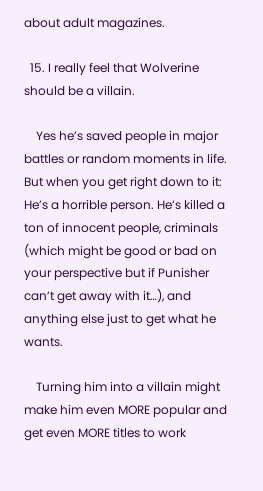about adult magazines.

  15. I really feel that Wolverine should be a villain.

    Yes he’s saved people in major battles or random moments in life. But when you get right down to it: He’s a horrible person. He’s killed a ton of innocent people, criminals (which might be good or bad on your perspective but if Punisher can’t get away with it…), and anything else just to get what he wants.

    Turning him into a villain might make him even MORE popular and get even MORE titles to work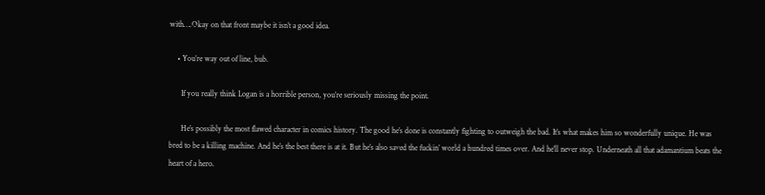with….Okay on that front maybe it isn’t a good idea.

    • You’re way out of line, bub.

      If you really think Logan is a horrible person, you’re seriously missing the point.

      He’s possibly the most flawed character in comics history. The good he’s done is constantly fighting to outweigh the bad. It’s what makes him so wonderfully unique. He was bred to be a killing machine. And he’s the best there is at it. But he’s also saved the fuckin’ world a hundred times over. And he’ll never stop. Underneath all that adamantium beats the heart of a hero.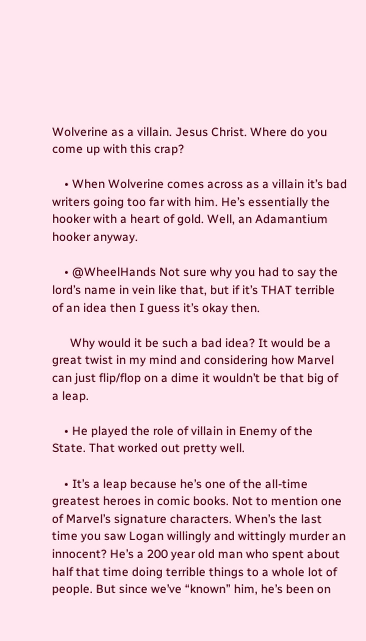Wolverine as a villain. Jesus Christ. Where do you come up with this crap?

    • When Wolverine comes across as a villain it’s bad writers going too far with him. He’s essentially the hooker with a heart of gold. Well, an Adamantium hooker anyway.

    • @WheelHands Not sure why you had to say the lord’s name in vein like that, but if it’s THAT terrible of an idea then I guess it’s okay then.

      Why would it be such a bad idea? It would be a great twist in my mind and considering how Marvel can just flip/flop on a dime it wouldn’t be that big of a leap.

    • He played the role of villain in Enemy of the State. That worked out pretty well.

    • It’s a leap because he’s one of the all-time greatest heroes in comic books. Not to mention one of Marvel’s signature characters. When’s the last time you saw Logan willingly and wittingly murder an innocent? He’s a 200 year old man who spent about half that time doing terrible things to a whole lot of people. But since we’ve “known” him, he’s been on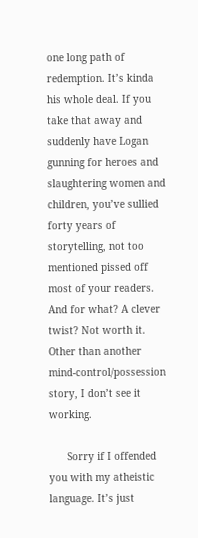one long path of redemption. It’s kinda his whole deal. If you take that away and suddenly have Logan gunning for heroes and slaughtering women and children, you’ve sullied forty years of storytelling, not too mentioned pissed off most of your readers. And for what? A clever twist? Not worth it. Other than another mind-control/possession story, I don’t see it working.

      Sorry if I offended you with my atheistic language. It’s just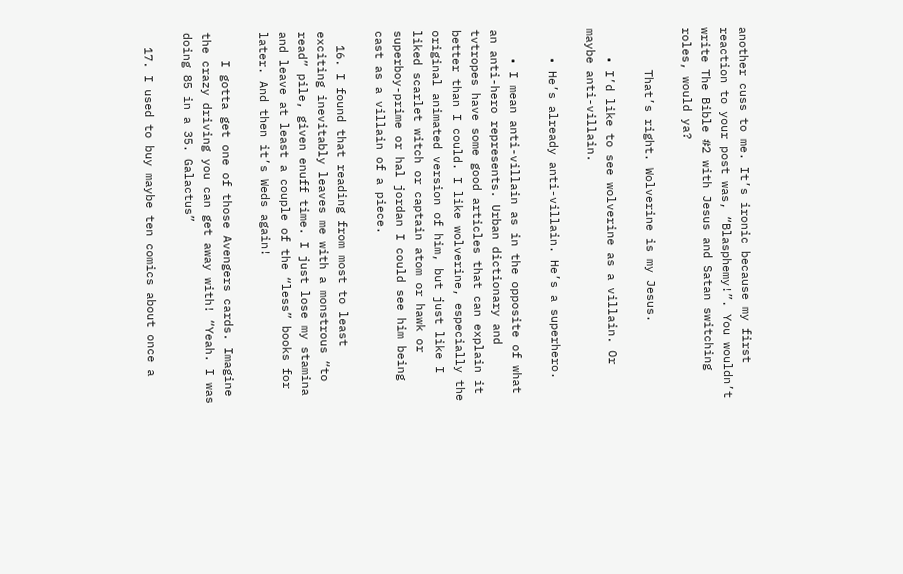another cuss to me. It’s ironic because my first reaction to your post was, “Blasphemy!”. You wouldn’t write The Bible #2 with Jesus and Satan switching roles, would ya?

      That’s right. Wolverine is my Jesus.

    • I’d like to see wolverine as a villain. Or maybe anti-villain.

    • He’s already anti-villain. He’s a superhero.

    • I mean anti-villain as in the opposite of what an anti-hero represents. Urban dictionary and tvtropes have some good articles that can explain it better than I could. I like wolverine, especially the original animated version of him, but just like I liked scarlet witch or captain atom or hawk or superboy-prime or hal jordan I could see him being cast as a villain of a piece.

  16. I found that reading from most to least exciting inevitably leaves me with a monstrous “to read” pile, given enuff time. I just lose my stamina and leave at least a couple of the “less” books for later. And then it’s Weds again!

    I gotta get one of those Avengers cards. Imagine the crazy driving you can get away with! “Yeah. I was doing 85 in a 35. Galactus”

  17. I used to buy maybe ten comics about once a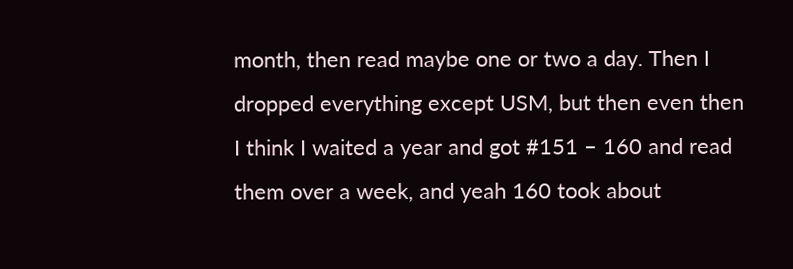month, then read maybe one or two a day. Then I dropped everything except USM, but then even then I think I waited a year and got #151 – 160 and read them over a week, and yeah 160 took about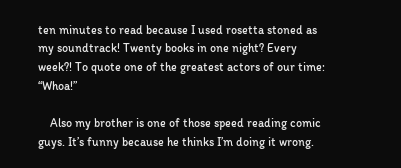ten minutes to read because I used rosetta stoned as my soundtrack! Twenty books in one night? Every week?! To quote one of the greatest actors of our time: “Whoa!”

    Also my brother is one of those speed reading comic guys. It’s funny because he thinks I’m doing it wrong.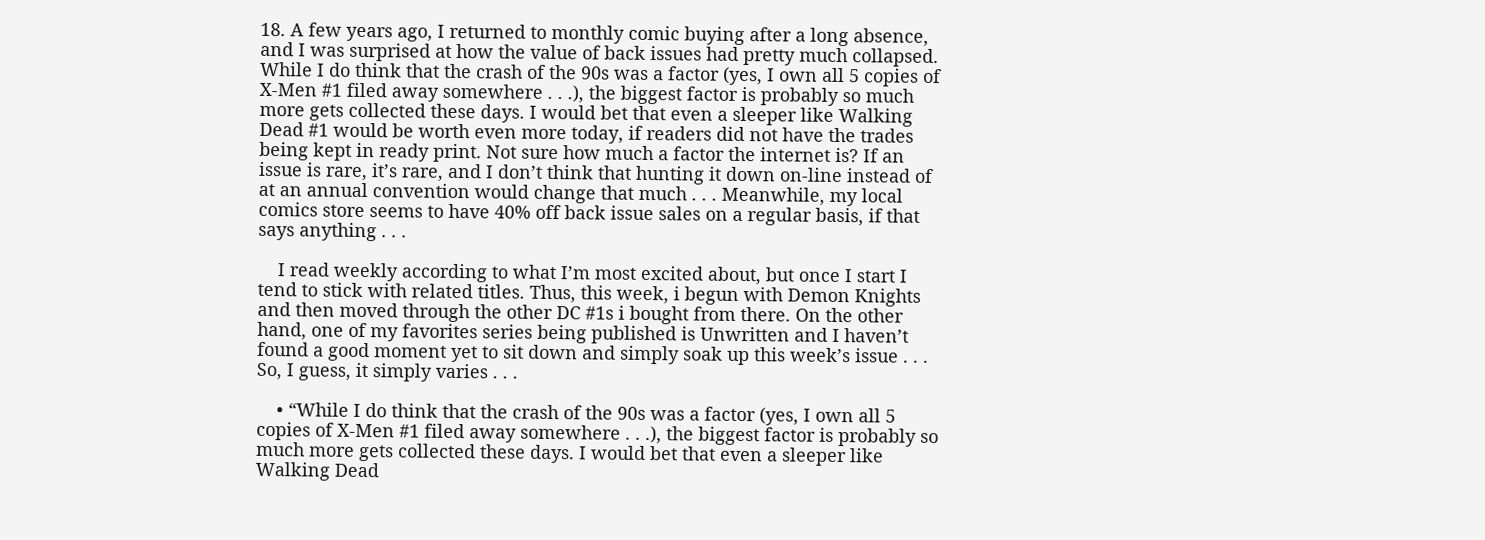18. A few years ago, I returned to monthly comic buying after a long absence, and I was surprised at how the value of back issues had pretty much collapsed. While I do think that the crash of the 90s was a factor (yes, I own all 5 copies of X-Men #1 filed away somewhere . . .), the biggest factor is probably so much more gets collected these days. I would bet that even a sleeper like Walking Dead #1 would be worth even more today, if readers did not have the trades being kept in ready print. Not sure how much a factor the internet is? If an issue is rare, it’s rare, and I don’t think that hunting it down on-line instead of at an annual convention would change that much . . . Meanwhile, my local comics store seems to have 40% off back issue sales on a regular basis, if that says anything . . .

    I read weekly according to what I’m most excited about, but once I start I tend to stick with related titles. Thus, this week, i begun with Demon Knights and then moved through the other DC #1s i bought from there. On the other hand, one of my favorites series being published is Unwritten and I haven’t found a good moment yet to sit down and simply soak up this week’s issue . . . So, I guess, it simply varies . . .

    • “While I do think that the crash of the 90s was a factor (yes, I own all 5 copies of X-Men #1 filed away somewhere . . .), the biggest factor is probably so much more gets collected these days. I would bet that even a sleeper like Walking Dead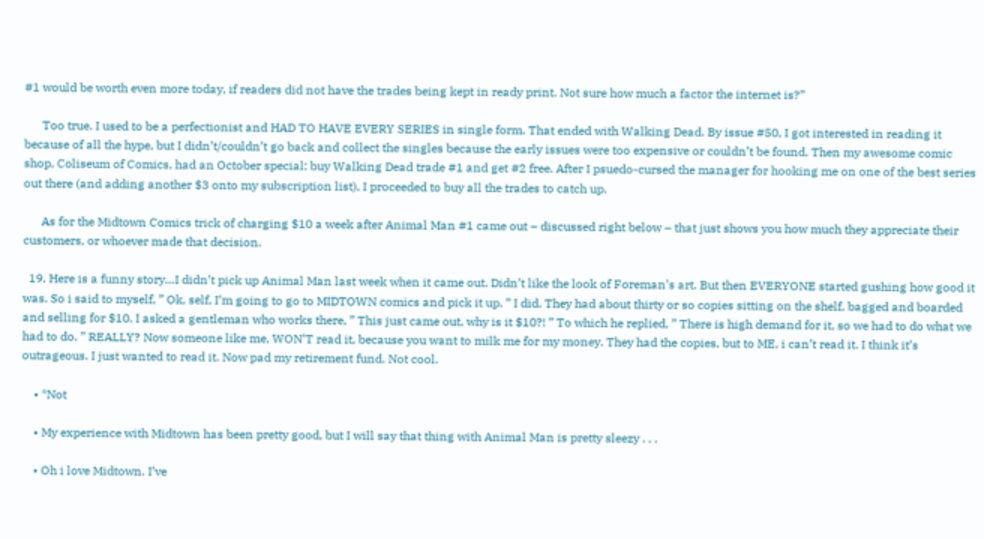#1 would be worth even more today, if readers did not have the trades being kept in ready print. Not sure how much a factor the internet is?”

      Too true. I used to be a perfectionist and HAD TO HAVE EVERY SERIES in single form. That ended with Walking Dead. By issue #50, I got interested in reading it because of all the hype, but I didn’t/couldn’t go back and collect the singles because the early issues were too expensive or couldn’t be found. Then my awesome comic shop, Coliseum of Comics, had an October special: buy Walking Dead trade #1 and get #2 free. After I psuedo-cursed the manager for hooking me on one of the best series out there (and adding another $3 onto my subscription list), I proceeded to buy all the trades to catch up.

      As for the Midtown Comics trick of charging $10 a week after Animal Man #1 came out – discussed right below – that just shows you how much they appreciate their customers, or whoever made that decision.

  19. Here is a funny story…I didn’t pick up Animal Man last week when it came out. Didn’t like the look of Foreman’s art. But then EVERYONE started gushing how good it was. So i said to myself, ” Ok, self, I’m going to go to MIDTOWN comics and pick it up. ” I did. They had about thirty or so copies sitting on the shelf, bagged and boarded and selling for $10. I asked a gentleman who works there, ” This just came out, why is it $10?! ” To which he replied, ” There is high demand for it, so we had to do what we had to do. ” REALLY? Now someone like me, WON’T read it, because you want to milk me for my money. They had the copies, but to ME, i can’t read it. I think it’s outrageous. I just wanted to read it. Now pad my retirement fund. Not cool.

    • *Not

    • My experience with Midtown has been pretty good, but I will say that thing with Animal Man is pretty sleezy . . .

    • Oh i love Midtown. I’ve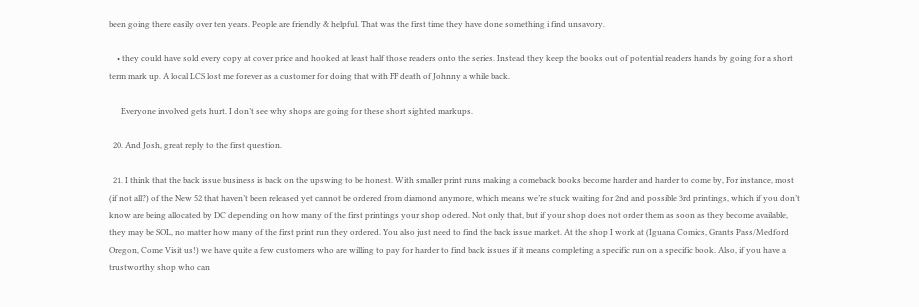been going there easily over ten years. People are friendly & helpful. That was the first time they have done something i find unsavory.

    • they could have sold every copy at cover price and hooked at least half those readers onto the series. Instead they keep the books out of potential readers hands by going for a short term mark up. A local LCS lost me forever as a customer for doing that with FF death of Johnny a while back.

      Everyone involved gets hurt. I don’t see why shops are going for these short sighted markups.

  20. And Josh, great reply to the first question.

  21. I think that the back issue business is back on the upswing to be honest. With smaller print runs making a comeback books become harder and harder to come by, For instance, most (if not all?) of the New 52 that haven’t been released yet cannot be ordered from diamond anymore, which means we’re stuck waiting for 2nd and possible 3rd printings, which if you don’t know are being allocated by DC depending on how many of the first printings your shop odered. Not only that, but if your shop does not order them as soon as they become available, they may be SOL, no matter how many of the first print run they ordered. You also just need to find the back issue market. At the shop I work at (Iguana Comics, Grants Pass/Medford Oregon, Come Visit us!) we have quite a few customers who are willing to pay for harder to find back issues if it means completing a specific run on a specific book. Also, if you have a trustworthy shop who can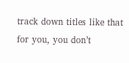track down titles like that for you, you don’t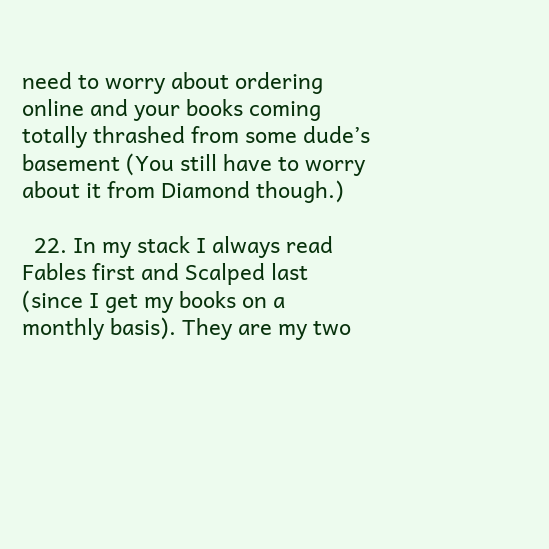need to worry about ordering online and your books coming totally thrashed from some dude’s basement (You still have to worry about it from Diamond though.)

  22. In my stack I always read Fables first and Scalped last (since I get my books on a monthly basis). They are my two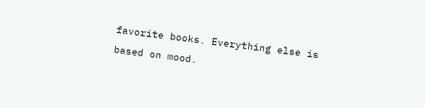favorite books. Everything else is based on mood.